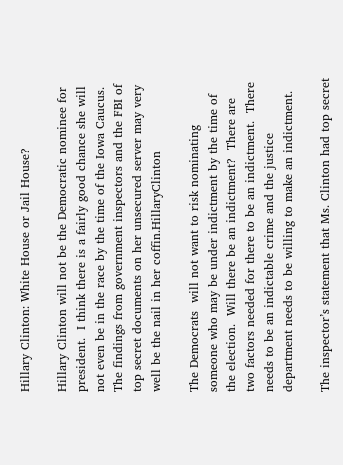Hillary Clinton: White House or Jail House?

Hillary Clinton will not be the Democratic nominee for president.  I think there is a fairly good chance she will not even be in the race by the time of the Iowa Caucus.  The findings from government inspectors and the FBI of top secret documents on her unsecured server may very well be the nail in her coffin.HillaryClinton

The Democrats  will not want to risk nominating someone who may be under indictment by the time of the election.  Will there be an indictment?  There are two factors needed for there to be an indictment.  There needs to be an indictable crime and the justice department needs to be willing to make an indictment.

The inspector’s statement that Ms. Clinton had top secret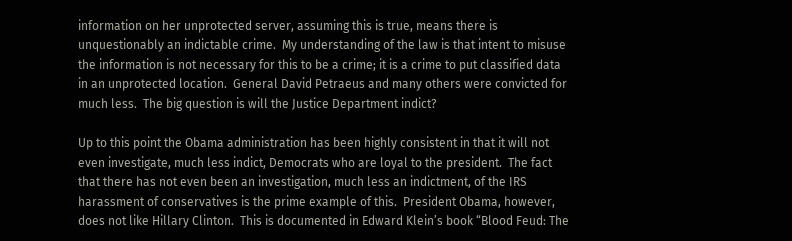information on her unprotected server, assuming this is true, means there is unquestionably an indictable crime.  My understanding of the law is that intent to misuse the information is not necessary for this to be a crime; it is a crime to put classified data in an unprotected location.  General David Petraeus and many others were convicted for much less.  The big question is will the Justice Department indict?

Up to this point the Obama administration has been highly consistent in that it will not even investigate, much less indict, Democrats who are loyal to the president.  The fact that there has not even been an investigation, much less an indictment, of the IRS harassment of conservatives is the prime example of this.  President Obama, however, does not like Hillary Clinton.  This is documented in Edward Klein’s book “Blood Feud: The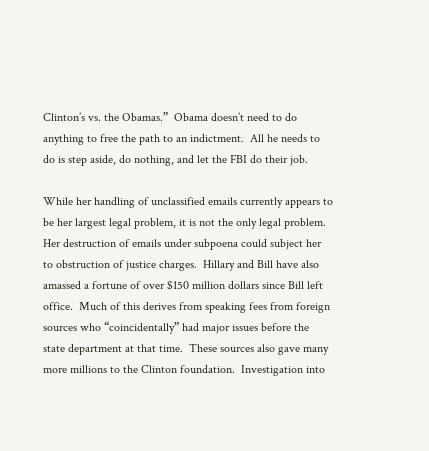Clinton’s vs. the Obamas.”  Obama doesn’t need to do anything to free the path to an indictment.  All he needs to do is step aside, do nothing, and let the FBI do their job.

While her handling of unclassified emails currently appears to be her largest legal problem, it is not the only legal problem.  Her destruction of emails under subpoena could subject her to obstruction of justice charges.  Hillary and Bill have also amassed a fortune of over $150 million dollars since Bill left office.  Much of this derives from speaking fees from foreign sources who “coincidentally” had major issues before the state department at that time.  These sources also gave many more millions to the Clinton foundation.  Investigation into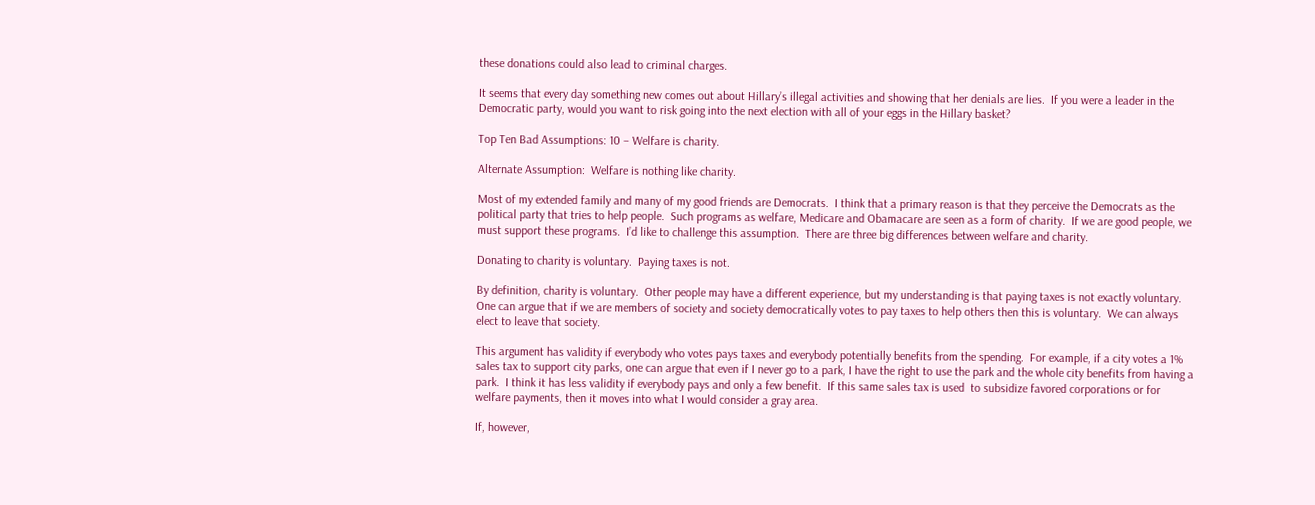these donations could also lead to criminal charges.

It seems that every day something new comes out about Hillary’s illegal activities and showing that her denials are lies.  If you were a leader in the Democratic party, would you want to risk going into the next election with all of your eggs in the Hillary basket?

Top Ten Bad Assumptions: 10 – Welfare is charity.

Alternate Assumption:  Welfare is nothing like charity.

Most of my extended family and many of my good friends are Democrats.  I think that a primary reason is that they perceive the Democrats as the political party that tries to help people.  Such programs as welfare, Medicare and Obamacare are seen as a form of charity.  If we are good people, we must support these programs.  I’d like to challenge this assumption.  There are three big differences between welfare and charity.

Donating to charity is voluntary.  Paying taxes is not.

By definition, charity is voluntary.  Other people may have a different experience, but my understanding is that paying taxes is not exactly voluntary.  One can argue that if we are members of society and society democratically votes to pay taxes to help others then this is voluntary.  We can always elect to leave that society.

This argument has validity if everybody who votes pays taxes and everybody potentially benefits from the spending.  For example, if a city votes a 1% sales tax to support city parks, one can argue that even if I never go to a park, I have the right to use the park and the whole city benefits from having a park.  I think it has less validity if everybody pays and only a few benefit.  If this same sales tax is used  to subsidize favored corporations or for welfare payments, then it moves into what I would consider a gray area.

If, however,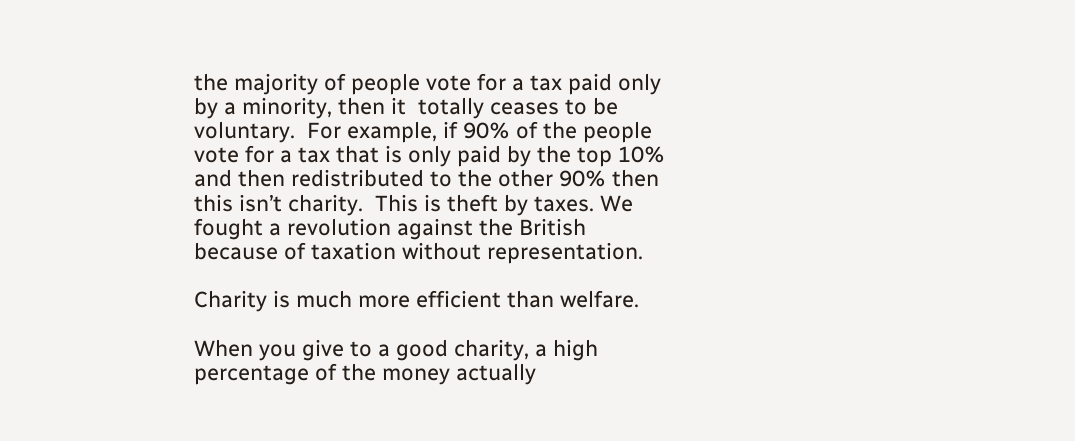the majority of people vote for a tax paid only by a minority, then it  totally ceases to be voluntary.  For example, if 90% of the people vote for a tax that is only paid by the top 10% and then redistributed to the other 90% then this isn’t charity.  This is theft by taxes. We fought a revolution against the British because of taxation without representation.

Charity is much more efficient than welfare.

When you give to a good charity, a high percentage of the money actually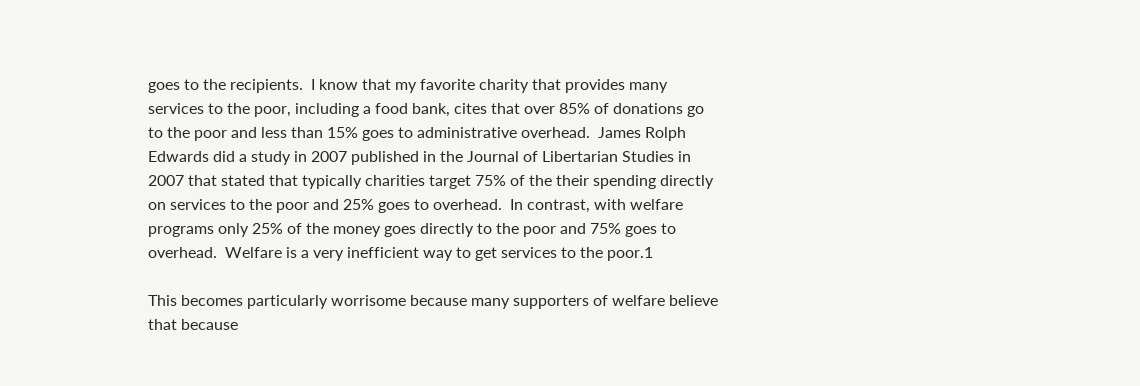goes to the recipients.  I know that my favorite charity that provides many services to the poor, including a food bank, cites that over 85% of donations go to the poor and less than 15% goes to administrative overhead.  James Rolph Edwards did a study in 2007 published in the Journal of Libertarian Studies in 2007 that stated that typically charities target 75% of the their spending directly on services to the poor and 25% goes to overhead.  In contrast, with welfare programs only 25% of the money goes directly to the poor and 75% goes to overhead.  Welfare is a very inefficient way to get services to the poor.1

This becomes particularly worrisome because many supporters of welfare believe that because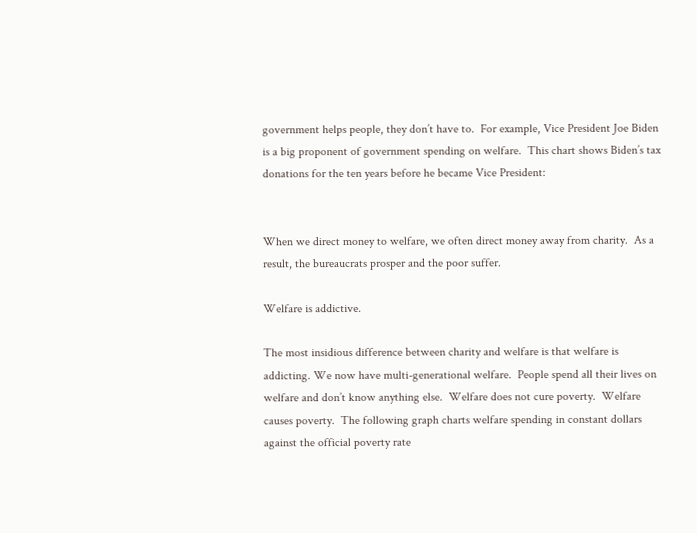government helps people, they don’t have to.  For example, Vice President Joe Biden is a big proponent of government spending on welfare.  This chart shows Biden’s tax donations for the ten years before he became Vice President:


When we direct money to welfare, we often direct money away from charity.  As a result, the bureaucrats prosper and the poor suffer.

Welfare is addictive.

The most insidious difference between charity and welfare is that welfare is addicting. We now have multi-generational welfare.  People spend all their lives on welfare and don’t know anything else.  Welfare does not cure poverty.  Welfare causes poverty.  The following graph charts welfare spending in constant dollars against the official poverty rate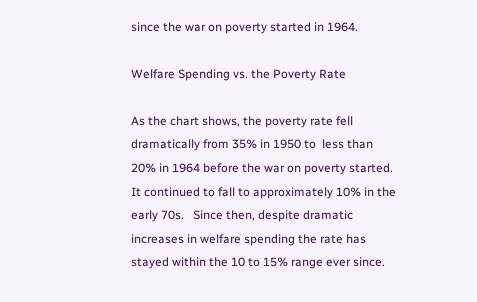since the war on poverty started in 1964.

Welfare Spending vs. the Poverty Rate

As the chart shows, the poverty rate fell dramatically from 35% in 1950 to  less than 20% in 1964 before the war on poverty started.  It continued to fall to approximately 10% in the early 70s.   Since then, despite dramatic increases in welfare spending the rate has stayed within the 10 to 15% range ever since.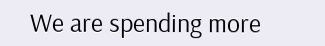We are spending more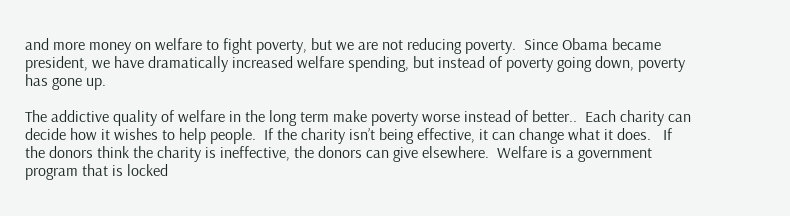and more money on welfare to fight poverty, but we are not reducing poverty.  Since Obama became president, we have dramatically increased welfare spending, but instead of poverty going down, poverty has gone up.

The addictive quality of welfare in the long term make poverty worse instead of better..  Each charity can decide how it wishes to help people.  If the charity isn’t being effective, it can change what it does.   If the donors think the charity is ineffective, the donors can give elsewhere.  Welfare is a government program that is locked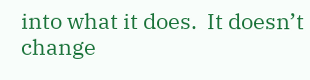into what it does.  It doesn’t change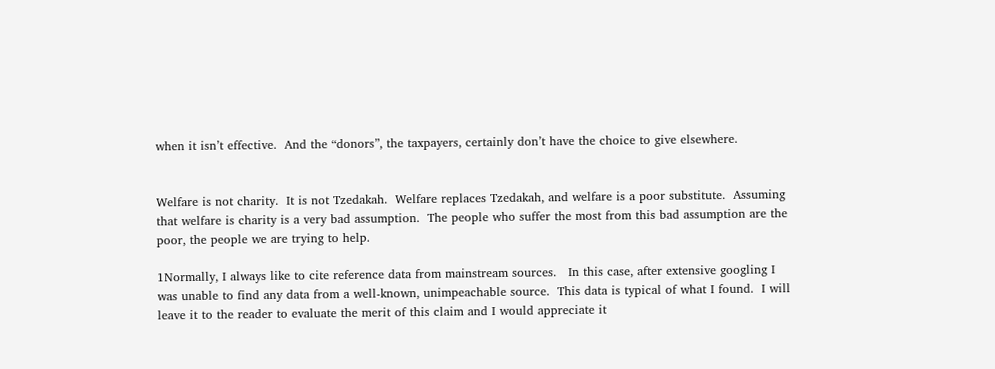when it isn’t effective.  And the “donors”, the taxpayers, certainly don’t have the choice to give elsewhere.


Welfare is not charity.  It is not Tzedakah.  Welfare replaces Tzedakah, and welfare is a poor substitute.  Assuming that welfare is charity is a very bad assumption.  The people who suffer the most from this bad assumption are the poor, the people we are trying to help.

1Normally, I always like to cite reference data from mainstream sources.   In this case, after extensive googling I was unable to find any data from a well-known, unimpeachable source.  This data is typical of what I found.  I will leave it to the reader to evaluate the merit of this claim and I would appreciate it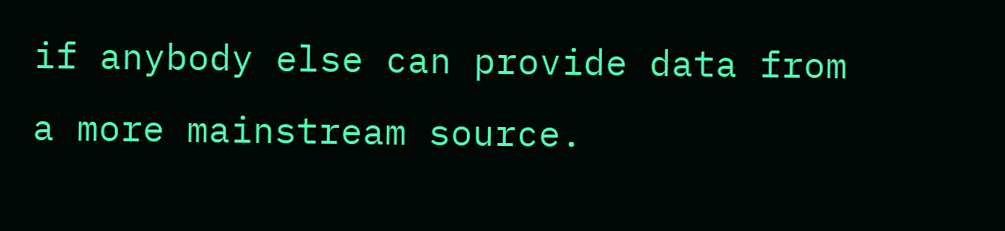if anybody else can provide data from a more mainstream source.